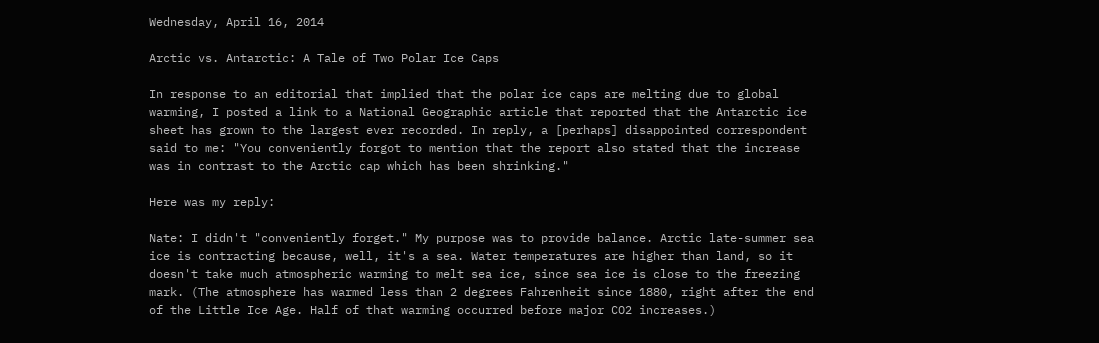Wednesday, April 16, 2014

Arctic vs. Antarctic: A Tale of Two Polar Ice Caps

In response to an editorial that implied that the polar ice caps are melting due to global warming, I posted a link to a National Geographic article that reported that the Antarctic ice sheet has grown to the largest ever recorded. In reply, a [perhaps] disappointed correspondent said to me: "You conveniently forgot to mention that the report also stated that the increase was in contrast to the Arctic cap which has been shrinking."

Here was my reply:

Nate: I didn't "conveniently forget." My purpose was to provide balance. Arctic late-summer sea ice is contracting because, well, it's a sea. Water temperatures are higher than land, so it doesn't take much atmospheric warming to melt sea ice, since sea ice is close to the freezing mark. (The atmosphere has warmed less than 2 degrees Fahrenheit since 1880, right after the end of the Little Ice Age. Half of that warming occurred before major CO2 increases.)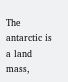The antarctic is a land mass,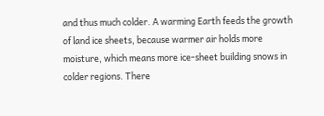and thus much colder. A warming Earth feeds the growth of land ice sheets, because warmer air holds more moisture, which means more ice-sheet building snows in colder regions. There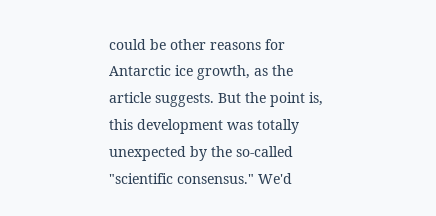could be other reasons for Antarctic ice growth, as the article suggests. But the point is, this development was totally unexpected by the so-called "scientific consensus." We'd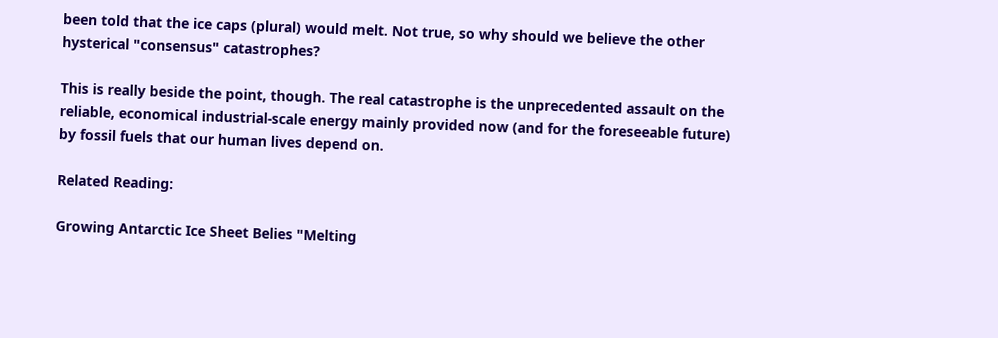been told that the ice caps (plural) would melt. Not true, so why should we believe the other hysterical "consensus" catastrophes?

This is really beside the point, though. The real catastrophe is the unprecedented assault on the reliable, economical industrial-scale energy mainly provided now (and for the foreseeable future) by fossil fuels that our human lives depend on.

Related Reading:

Growing Antarctic Ice Sheet Belies "Melting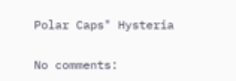Polar Caps" Hysteria

No comments: